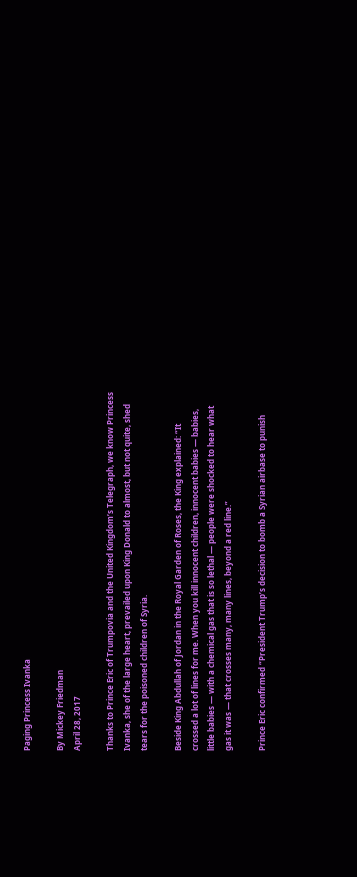Paging Princess Ivanka

By Mickey Friedman
April 28, 2017

Thanks to Prince Eric of Trumpovia and the United Kingdom’s Telegraph, we know Princess Ivanka, she of the large heart, prevailed upon King Donald to almost, but not quite, shed tears for the poisoned children of Syria.

Beside King Abdullah of Jordan in the Royal Garden of Roses, the King explained: “It crossed a lot of lines for me. When you kill innocent children, innocent babies — babies, little babies — with a chemical gas that is so lethal — people were shocked to hear what gas it was — that crosses many, many lines, beyond a red line.”

Prince Eric confirmed “President Trump’s decision to bomb a Syrian airbase to punish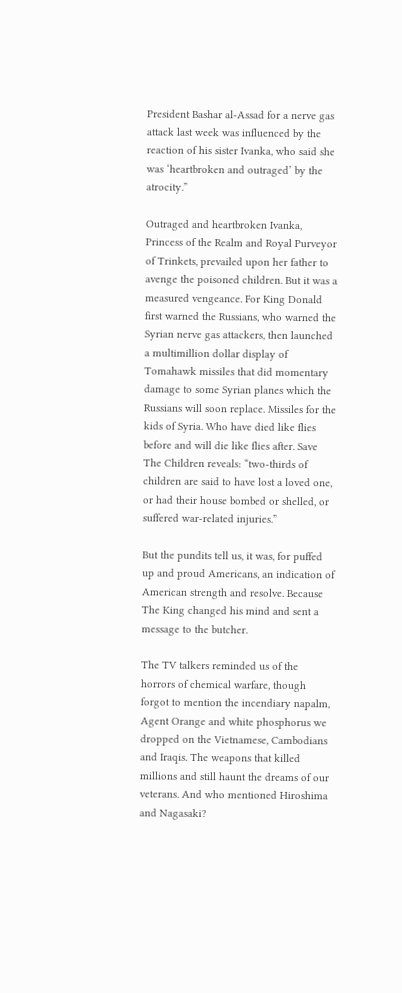President Bashar al-Assad for a nerve gas attack last week was influenced by the reaction of his sister Ivanka, who said she was ‘heartbroken and outraged’ by the atrocity.”

Outraged and heartbroken Ivanka, Princess of the Realm and Royal Purveyor of Trinkets, prevailed upon her father to avenge the poisoned children. But it was a measured vengeance. For King Donald first warned the Russians, who warned the Syrian nerve gas attackers, then launched a multimillion dollar display of Tomahawk missiles that did momentary damage to some Syrian planes which the Russians will soon replace. Missiles for the kids of Syria. Who have died like flies before and will die like flies after. Save The Children reveals: “two-thirds of children are said to have lost a loved one, or had their house bombed or shelled, or suffered war-related injuries.”

But the pundits tell us, it was, for puffed up and proud Americans, an indication of American strength and resolve. Because The King changed his mind and sent a message to the butcher.

The TV talkers reminded us of the horrors of chemical warfare, though forgot to mention the incendiary napalm, Agent Orange and white phosphorus we dropped on the Vietnamese, Cambodians and Iraqis. The weapons that killed millions and still haunt the dreams of our veterans. And who mentioned Hiroshima and Nagasaki?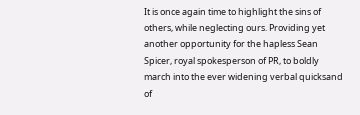It is once again time to highlight the sins of others, while neglecting ours. Providing yet another opportunity for the hapless Sean Spicer, royal spokesperson of PR, to boldly march into the ever widening verbal quicksand of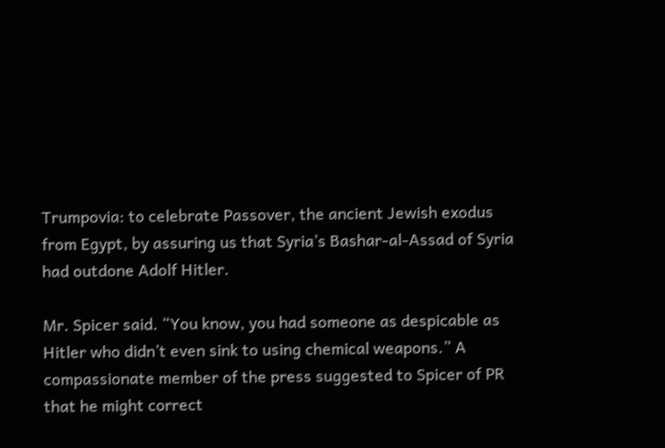Trumpovia: to celebrate Passover, the ancient Jewish exodus from Egypt, by assuring us that Syria’s Bashar-al-Assad of Syria had outdone Adolf Hitler.

Mr. Spicer said. “You know, you had someone as despicable as Hitler who didn’t even sink to using chemical weapons.” A compassionate member of the press suggested to Spicer of PR that he might correct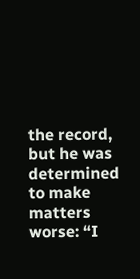the record, but he was determined to make matters worse: “I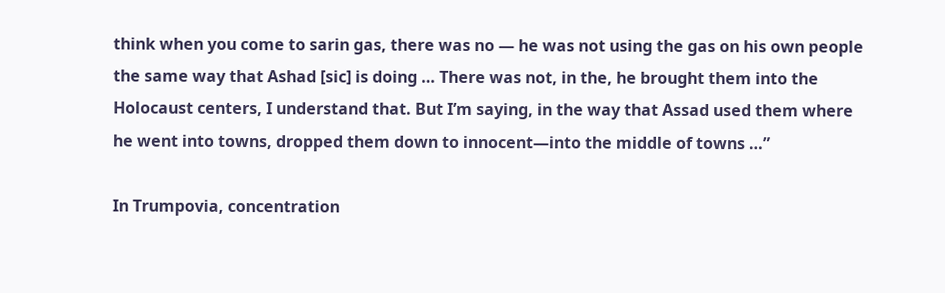think when you come to sarin gas, there was no — he was not using the gas on his own people the same way that Ashad [sic] is doing … There was not, in the, he brought them into the Holocaust centers, I understand that. But I’m saying, in the way that Assad used them where he went into towns, dropped them down to innocent—into the middle of towns …”

In Trumpovia, concentration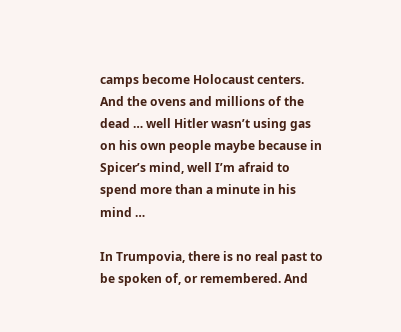camps become Holocaust centers. And the ovens and millions of the dead … well Hitler wasn’t using gas on his own people maybe because in Spicer’s mind, well I’m afraid to spend more than a minute in his mind …

In Trumpovia, there is no real past to be spoken of, or remembered. And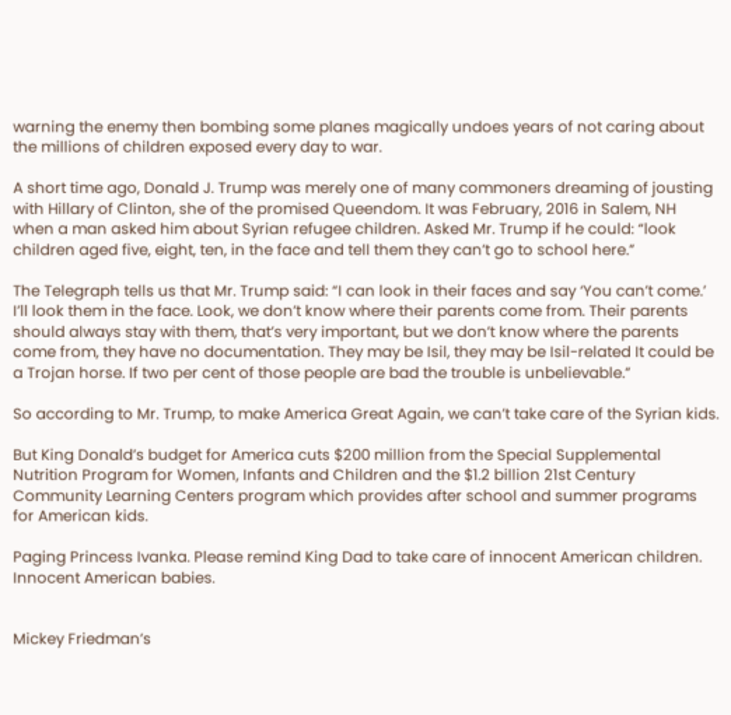warning the enemy then bombing some planes magically undoes years of not caring about the millions of children exposed every day to war.

A short time ago, Donald J. Trump was merely one of many commoners dreaming of jousting with Hillary of Clinton, she of the promised Queendom. It was February, 2016 in Salem, NH when a man asked him about Syrian refugee children. Asked Mr. Trump if he could: “look children aged five, eight, ten, in the face and tell them they can’t go to school here.”

The Telegraph tells us that Mr. Trump said: “I can look in their faces and say ‘You can’t come.’ I’ll look them in the face. Look, we don’t know where their parents come from. Their parents should always stay with them, that’s very important, but we don’t know where the parents come from, they have no documentation. They may be Isil, they may be Isil-related It could be a Trojan horse. If two per cent of those people are bad the trouble is unbelievable.”

So according to Mr. Trump, to make America Great Again, we can’t take care of the Syrian kids.

But King Donald’s budget for America cuts $200 million from the Special Supplemental Nutrition Program for Women, Infants and Children and the $1.2 billion 21st Century Community Learning Centers program which provides after school and summer programs for American kids.

Paging Princess Ivanka. Please remind King Dad to take care of innocent American children. Innocent American babies.


Mickey Friedman’s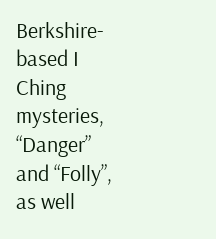Berkshire-based I Ching mysteries, “Danger” and “Folly”, as well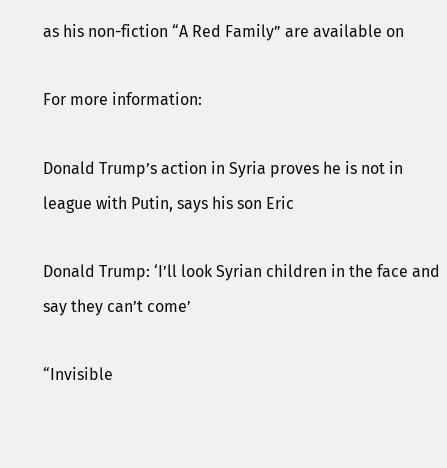as his non-fiction “A Red Family” are available on

For more information:

Donald Trump’s action in Syria proves he is not in league with Putin, says his son Eric

Donald Trump: ‘I’ll look Syrian children in the face and say they can’t come’

“Invisible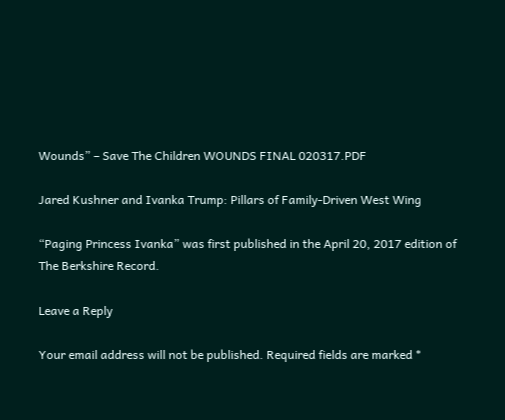Wounds” – Save The Children WOUNDS FINAL 020317.PDF

Jared Kushner and Ivanka Trump: Pillars of Family-Driven West Wing

“Paging Princess Ivanka” was first published in the April 20, 2017 edition of The Berkshire Record.

Leave a Reply

Your email address will not be published. Required fields are marked *